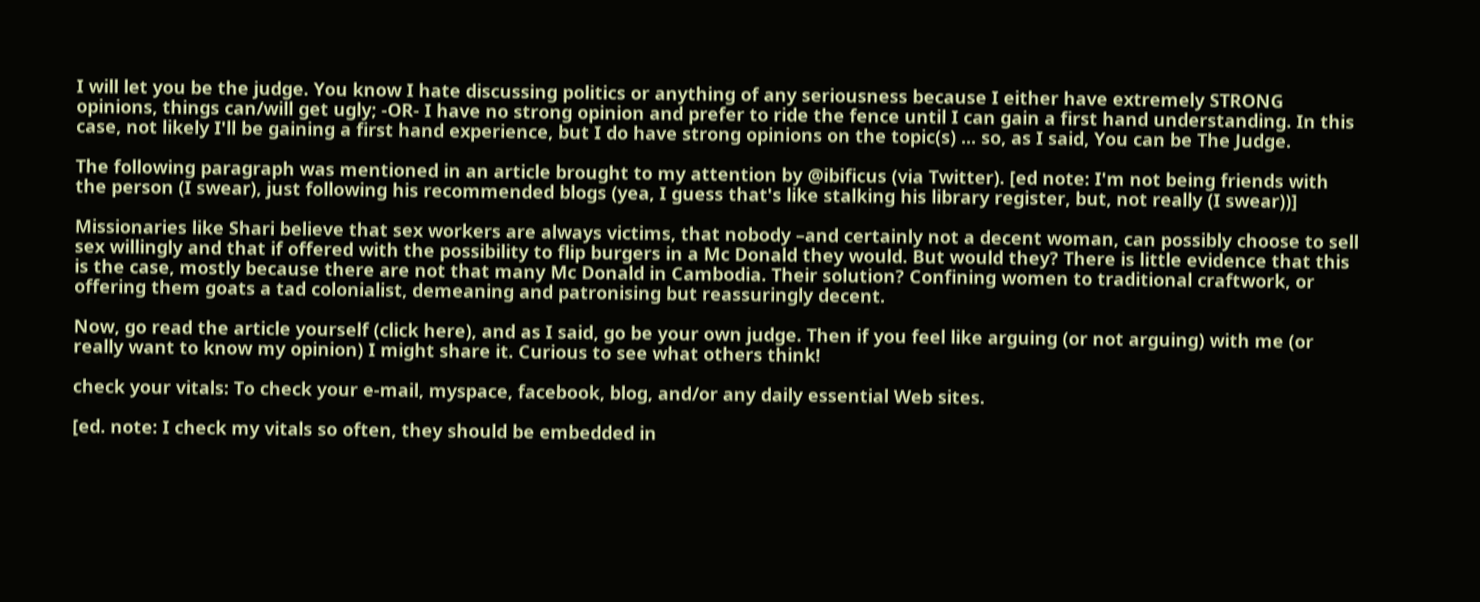I will let you be the judge. You know I hate discussing politics or anything of any seriousness because I either have extremely STRONG opinions, things can/will get ugly; -OR- I have no strong opinion and prefer to ride the fence until I can gain a first hand understanding. In this case, not likely I'll be gaining a first hand experience, but I do have strong opinions on the topic(s) ... so, as I said, You can be The Judge.

The following paragraph was mentioned in an article brought to my attention by @ibificus (via Twitter). [ed note: I'm not being friends with the person (I swear), just following his recommended blogs (yea, I guess that's like stalking his library register, but, not really (I swear))]

Missionaries like Shari believe that sex workers are always victims, that nobody –and certainly not a decent woman, can possibly choose to sell sex willingly and that if offered with the possibility to flip burgers in a Mc Donald they would. But would they? There is little evidence that this is the case, mostly because there are not that many Mc Donald in Cambodia. Their solution? Confining women to traditional craftwork, or offering them goats a tad colonialist, demeaning and patronising but reassuringly decent.

Now, go read the article yourself (click here), and as I said, go be your own judge. Then if you feel like arguing (or not arguing) with me (or really want to know my opinion) I might share it. Curious to see what others think!

check your vitals: To check your e-mail, myspace, facebook, blog, and/or any daily essential Web sites.

[ed. note: I check my vitals so often, they should be embedded in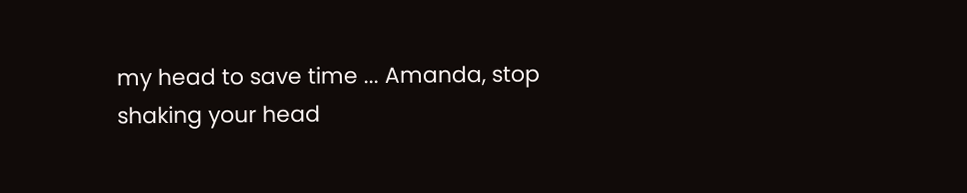my head to save time ... Amanda, stop shaking your head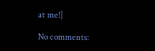at me!]

No comments: